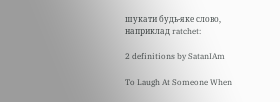шукати будь-яке слово, наприклад ratchet:

2 definitions by SatanIAm

To Laugh At Someone When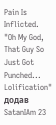Pain Is Inflicted.
"Oh My God, That Guy So Just Got Punched... Lolification"
додав SatanIAm 23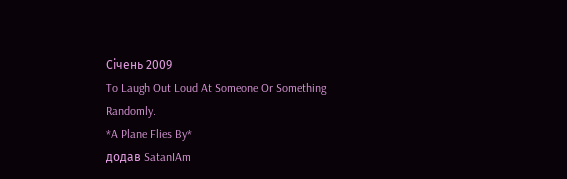Січень 2009
To Laugh Out Loud At Someone Or Something Randomly.
*A Plane Flies By*
додав SatanIAm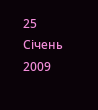25 Січень 2009